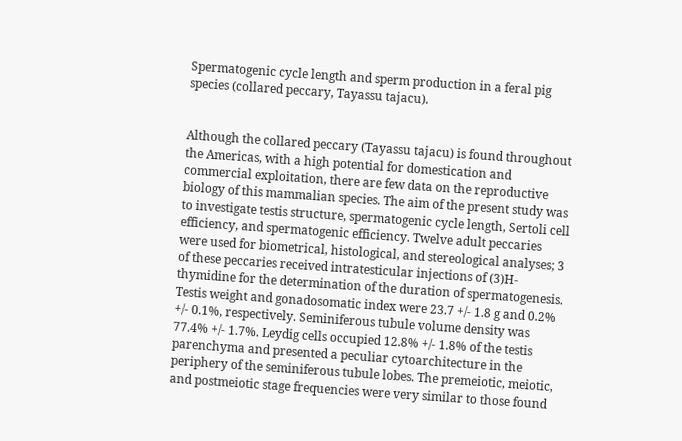Spermatogenic cycle length and sperm production in a feral pig species (collared peccary, Tayassu tajacu).


Although the collared peccary (Tayassu tajacu) is found throughout the Americas, with a high potential for domestication and commercial exploitation, there are few data on the reproductive biology of this mammalian species. The aim of the present study was to investigate testis structure, spermatogenic cycle length, Sertoli cell efficiency, and spermatogenic efficiency. Twelve adult peccaries were used for biometrical, histological, and stereological analyses; 3 of these peccaries received intratesticular injections of (3)H-thymidine for the determination of the duration of spermatogenesis. Testis weight and gonadosomatic index were 23.7 +/- 1.8 g and 0.2% +/- 0.1%, respectively. Seminiferous tubule volume density was 77.4% +/- 1.7%. Leydig cells occupied 12.8% +/- 1.8% of the testis parenchyma and presented a peculiar cytoarchitecture in the periphery of the seminiferous tubule lobes. The premeiotic, meiotic, and postmeiotic stage frequencies were very similar to those found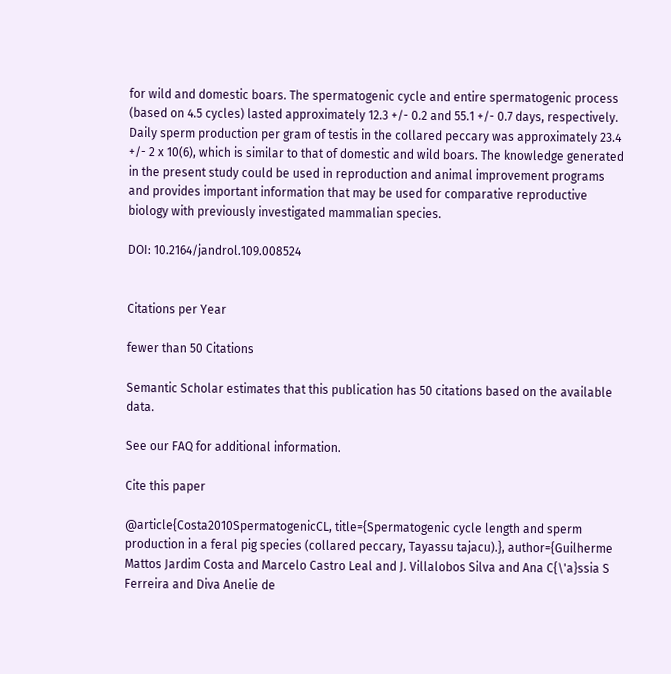for wild and domestic boars. The spermatogenic cycle and entire spermatogenic process (based on 4.5 cycles) lasted approximately 12.3 +/- 0.2 and 55.1 +/- 0.7 days, respectively. Daily sperm production per gram of testis in the collared peccary was approximately 23.4 +/- 2 x 10(6), which is similar to that of domestic and wild boars. The knowledge generated in the present study could be used in reproduction and animal improvement programs and provides important information that may be used for comparative reproductive biology with previously investigated mammalian species.

DOI: 10.2164/jandrol.109.008524


Citations per Year

fewer than 50 Citations

Semantic Scholar estimates that this publication has 50 citations based on the available data.

See our FAQ for additional information.

Cite this paper

@article{Costa2010SpermatogenicCL, title={Spermatogenic cycle length and sperm production in a feral pig species (collared peccary, Tayassu tajacu).}, author={Guilherme Mattos Jardim Costa and Marcelo Castro Leal and J. Villalobos Silva and Ana C{\'a}ssia S Ferreira and Diva Anelie de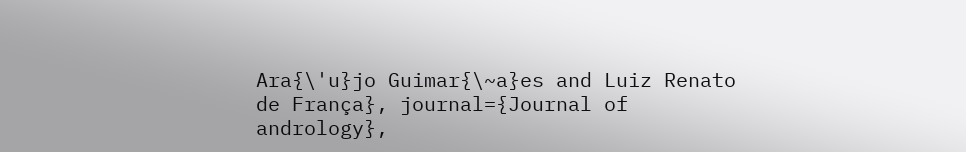Ara{\'u}jo Guimar{\~a}es and Luiz Renato de França}, journal={Journal of andrology},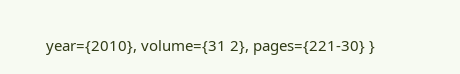year={2010}, volume={31 2}, pages={221-30} }